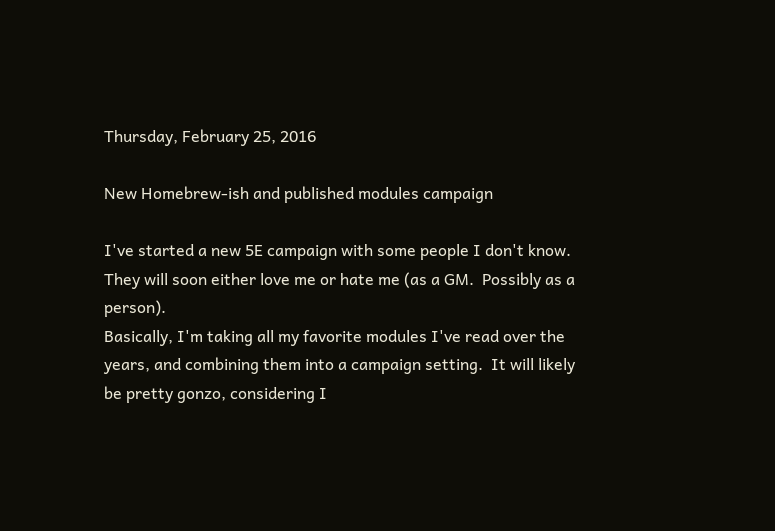Thursday, February 25, 2016

New Homebrew-ish and published modules campaign

I've started a new 5E campaign with some people I don't know.  They will soon either love me or hate me (as a GM.  Possibly as a person).
Basically, I'm taking all my favorite modules I've read over the years, and combining them into a campaign setting.  It will likely be pretty gonzo, considering I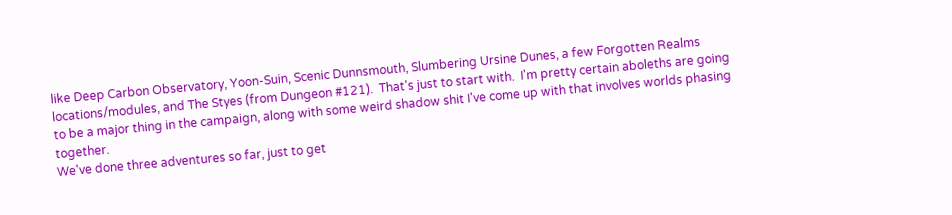like Deep Carbon Observatory, Yoon-Suin, Scenic Dunnsmouth, Slumbering Ursine Dunes, a few Forgotten Realms locations/modules, and The Styes (from Dungeon #121).  That's just to start with.  I'm pretty certain aboleths are going to be a major thing in the campaign, along with some weird shadow shit I've come up with that involves worlds phasing together.
We've done three adventures so far, just to get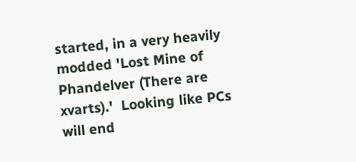started, in a very heavily modded 'Lost Mine of Phandelver (There are xvarts).'  Looking like PCs will end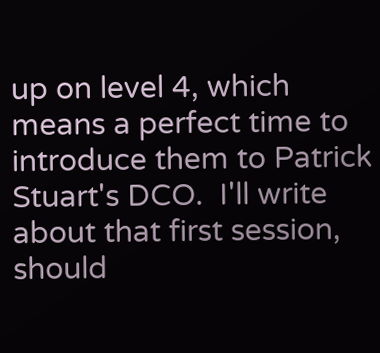up on level 4, which means a perfect time to introduce them to Patrick Stuart's DCO.  I'll write about that first session, should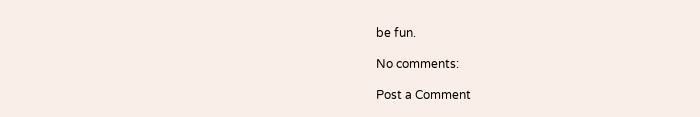be fun.

No comments:

Post a Comment